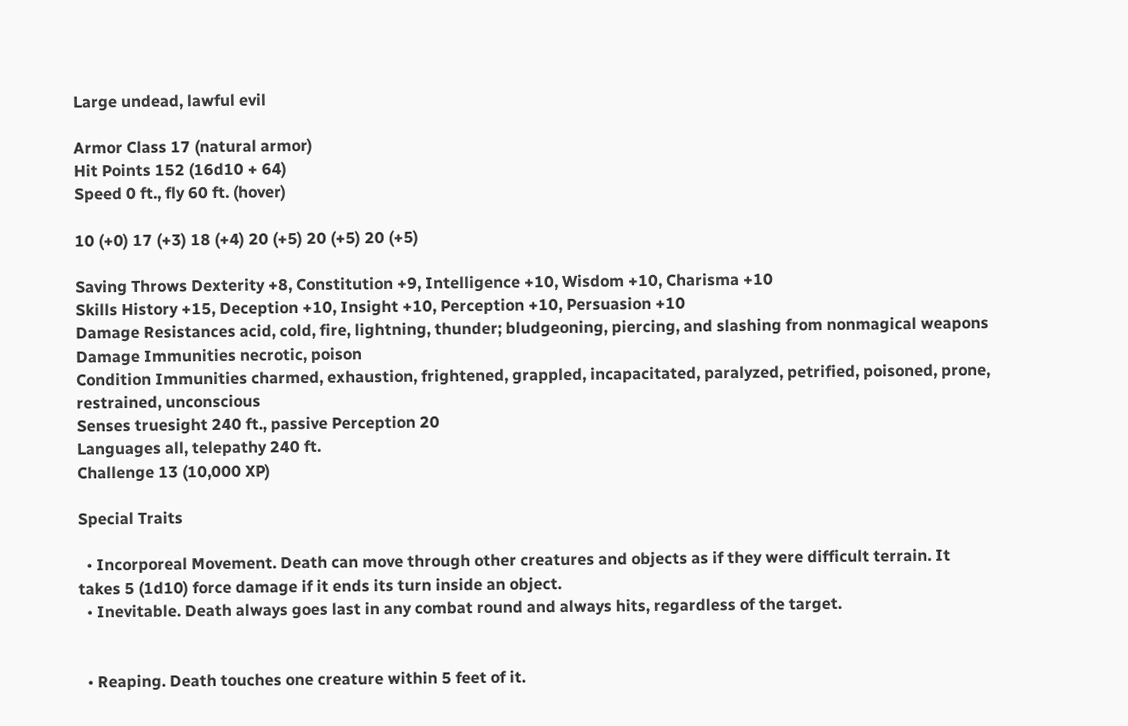Large undead, lawful evil

Armor Class 17 (natural armor)
Hit Points 152 (16d10 + 64)
Speed 0 ft., fly 60 ft. (hover)

10 (+0) 17 (+3) 18 (+4) 20 (+5) 20 (+5) 20 (+5)

Saving Throws Dexterity +8, Constitution +9, Intelligence +10, Wisdom +10, Charisma +10
Skills History +15, Deception +10, Insight +10, Perception +10, Persuasion +10
Damage Resistances acid, cold, fire, lightning, thunder; bludgeoning, piercing, and slashing from nonmagical weapons
Damage Immunities necrotic, poison
Condition Immunities charmed, exhaustion, frightened, grappled, incapacitated, paralyzed, petrified, poisoned, prone, restrained, unconscious
Senses truesight 240 ft., passive Perception 20
Languages all, telepathy 240 ft.
Challenge 13 (10,000 XP)

Special Traits

  • Incorporeal Movement. Death can move through other creatures and objects as if they were difficult terrain. It takes 5 (1d10) force damage if it ends its turn inside an object.
  • Inevitable. Death always goes last in any combat round and always hits, regardless of the target.


  • Reaping. Death touches one creature within 5 feet of it.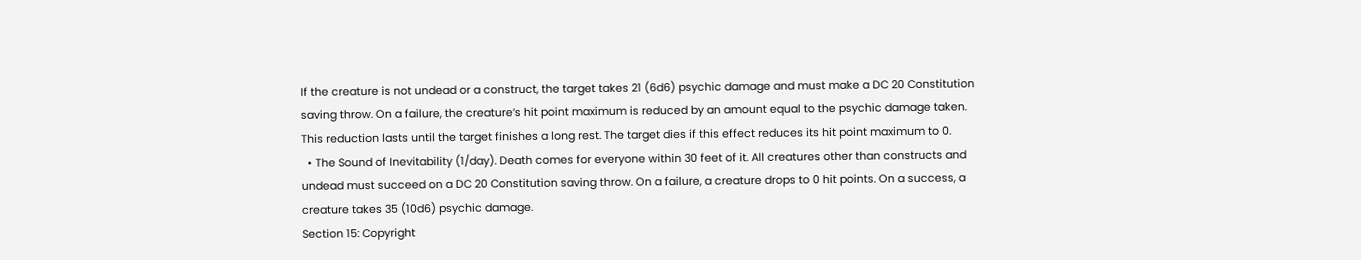If the creature is not undead or a construct, the target takes 21 (6d6) psychic damage and must make a DC 20 Constitution saving throw. On a failure, the creature’s hit point maximum is reduced by an amount equal to the psychic damage taken. This reduction lasts until the target finishes a long rest. The target dies if this effect reduces its hit point maximum to 0.
  • The Sound of Inevitability (1/day). Death comes for everyone within 30 feet of it. All creatures other than constructs and undead must succeed on a DC 20 Constitution saving throw. On a failure, a creature drops to 0 hit points. On a success, a creature takes 35 (10d6) psychic damage.
Section 15: Copyright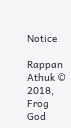Notice

Rappan Athuk © 2018, Frog God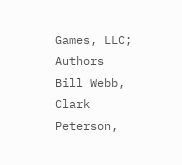Games, LLC; Authors Bill Webb, Clark Peterson,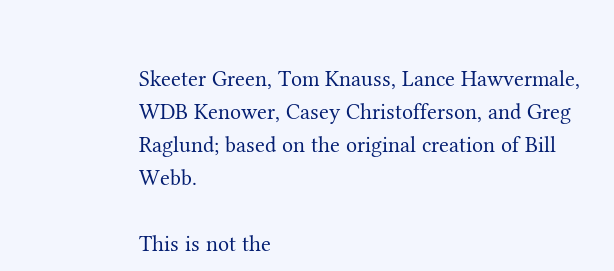Skeeter Green, Tom Knauss, Lance Hawvermale, WDB Kenower, Casey Christofferson, and Greg Raglund; based on the original creation of Bill Webb.

This is not the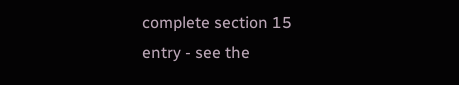complete section 15 entry - see the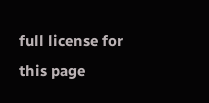full license for this page